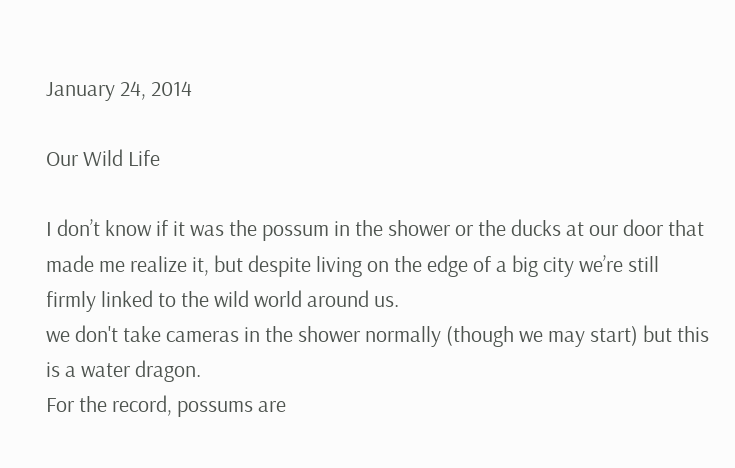January 24, 2014

Our Wild Life

I don’t know if it was the possum in the shower or the ducks at our door that made me realize it, but despite living on the edge of a big city we’re still firmly linked to the wild world around us.
we don't take cameras in the shower normally (though we may start) but this is a water dragon.
For the record, possums are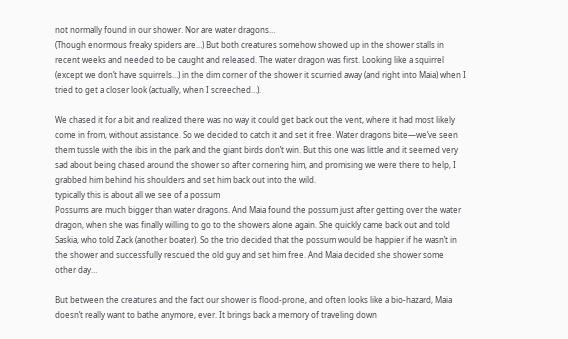not normally found in our shower. Nor are water dragons…
(Though enormous freaky spiders are…) But both creatures somehow showed up in the shower stalls in recent weeks and needed to be caught and released. The water dragon was first. Looking like a squirrel (except we don’t have squirrels…) in the dim corner of the shower it scurried away (and right into Maia) when I tried to get a closer look (actually, when I screeched…).

We chased it for a bit and realized there was no way it could get back out the vent, where it had most likely come in from, without assistance. So we decided to catch it and set it free. Water dragons bite—we’ve seen them tussle with the ibis in the park and the giant birds don’t win. But this one was little and it seemed very sad about being chased around the shower so after cornering him, and promising we were there to help, I grabbed him behind his shoulders and set him back out into the wild.
typically this is about all we see of a possum
Possums are much bigger than water dragons. And Maia found the possum just after getting over the water dragon, when she was finally willing to go to the showers alone again. She quickly came back out and told Saskia, who told Zack (another boater). So the trio decided that the possum would be happier if he wasn’t in the shower and successfully rescued the old guy and set him free. And Maia decided she shower some other day…

But between the creatures and the fact our shower is flood-prone, and often looks like a bio-hazard, Maia doesn’t really want to bathe anymore, ever. It brings back a memory of traveling down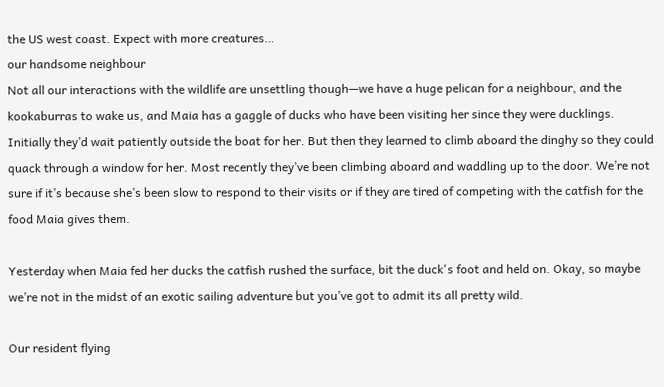the US west coast. Expect with more creatures…
our handsome neighbour
Not all our interactions with the wildlife are unsettling though—we have a huge pelican for a neighbour, and the kookaburras to wake us, and Maia has a gaggle of ducks who have been visiting her since they were ducklings. Initially they’d wait patiently outside the boat for her. But then they learned to climb aboard the dinghy so they could quack through a window for her. Most recently they’ve been climbing aboard and waddling up to the door. We’re not sure if it’s because she’s been slow to respond to their visits or if they are tired of competing with the catfish for the food Maia gives them.

Yesterday when Maia fed her ducks the catfish rushed the surface, bit the duck's foot and held on. Okay, so maybe we’re not in the midst of an exotic sailing adventure but you’ve got to admit its all pretty wild.

Our resident flying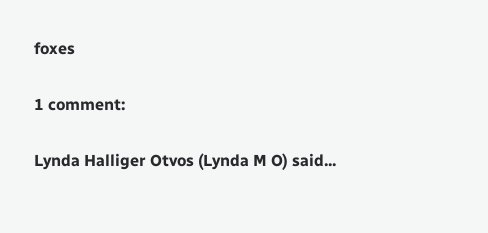foxes

1 comment:

Lynda Halliger Otvos (Lynda M O) said...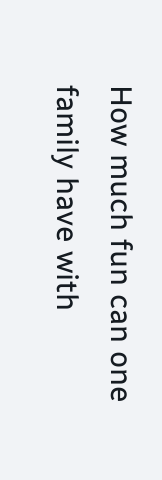How much fun can one family have with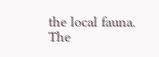the local fauna. The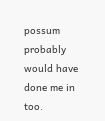possum probably would have done me in too.